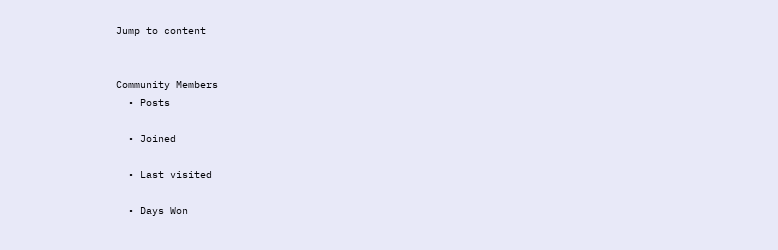Jump to content


Community Members
  • Posts

  • Joined

  • Last visited

  • Days Won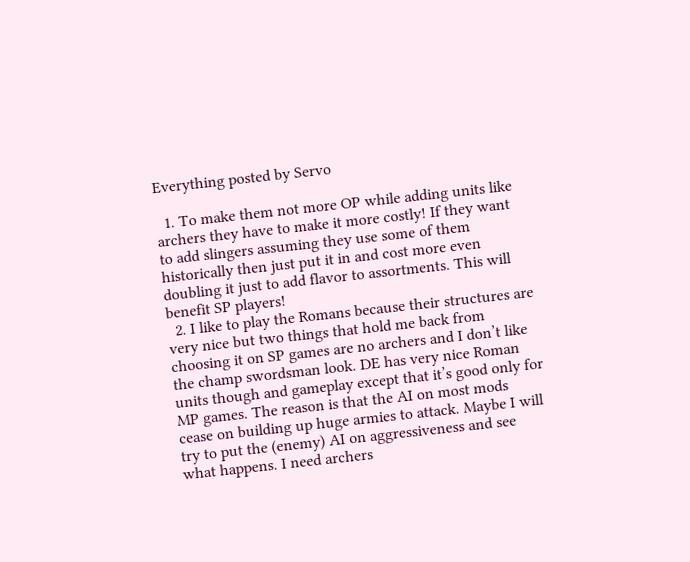Everything posted by Servo

  1. To make them not more OP while adding units like archers they have to make it more costly! If they want to add slingers assuming they use some of them historically then just put it in and cost more even doubling it just to add flavor to assortments. This will benefit SP players!
  2. I like to play the Romans because their structures are very nice but two things that hold me back from choosing it on SP games are no archers and I don’t like the champ swordsman look. DE has very nice Roman units though and gameplay except that it’s good only for MP games. The reason is that the AI on most mods cease on building up huge armies to attack. Maybe I will try to put the (enemy) AI on aggressiveness and see what happens. I need archers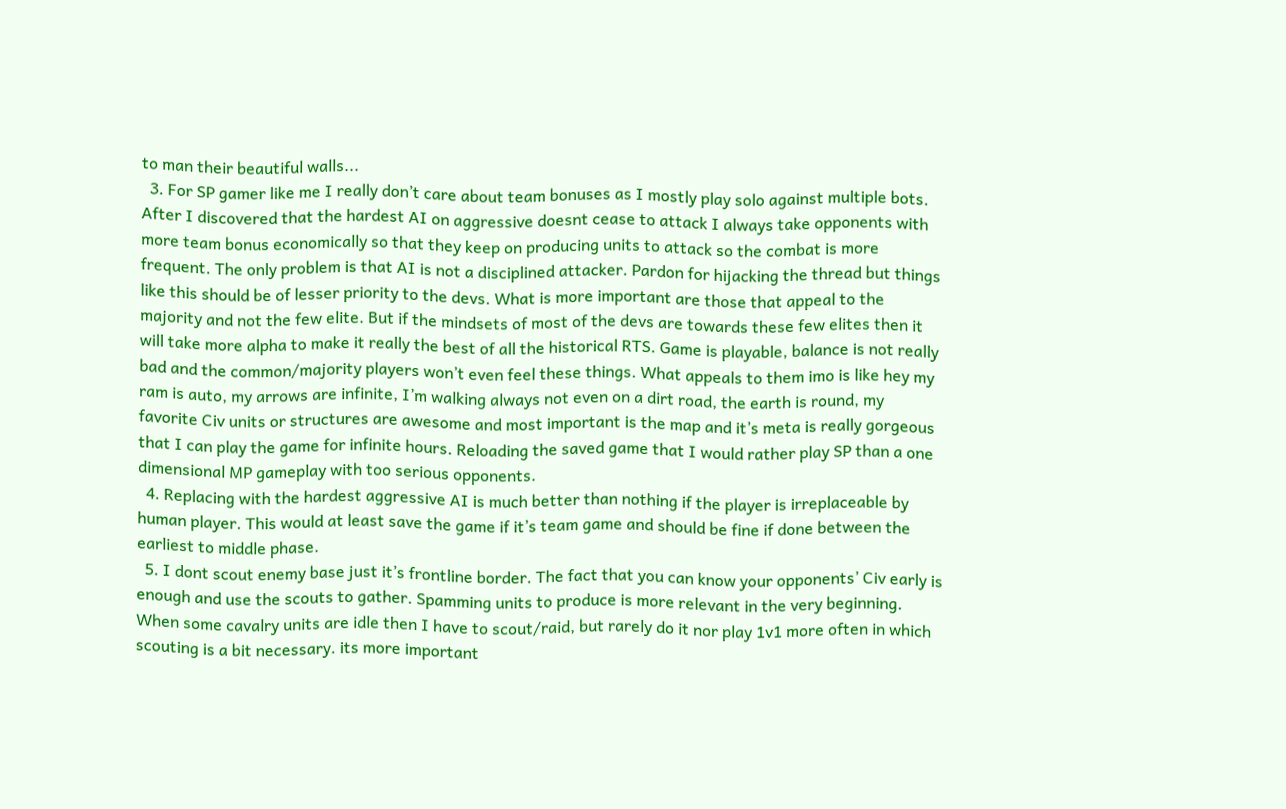to man their beautiful walls...
  3. For SP gamer like me I really don’t care about team bonuses as I mostly play solo against multiple bots. After I discovered that the hardest AI on aggressive doesnt cease to attack I always take opponents with more team bonus economically so that they keep on producing units to attack so the combat is more frequent. The only problem is that AI is not a disciplined attacker. Pardon for hijacking the thread but things like this should be of lesser priority to the devs. What is more important are those that appeal to the majority and not the few elite. But if the mindsets of most of the devs are towards these few elites then it will take more alpha to make it really the best of all the historical RTS. Game is playable, balance is not really bad and the common/majority players won’t even feel these things. What appeals to them imo is like hey my ram is auto, my arrows are infinite, I’m walking always not even on a dirt road, the earth is round, my favorite Civ units or structures are awesome and most important is the map and it’s meta is really gorgeous that I can play the game for infinite hours. Reloading the saved game that I would rather play SP than a one dimensional MP gameplay with too serious opponents.
  4. Replacing with the hardest aggressive AI is much better than nothing if the player is irreplaceable by human player. This would at least save the game if it’s team game and should be fine if done between the earliest to middle phase.
  5. I dont scout enemy base just it’s frontline border. The fact that you can know your opponents’ Civ early is enough and use the scouts to gather. Spamming units to produce is more relevant in the very beginning. When some cavalry units are idle then I have to scout/raid, but rarely do it nor play 1v1 more often in which scouting is a bit necessary. its more important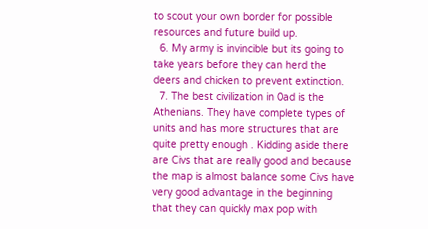to scout your own border for possible resources and future build up.
  6. My army is invincible but its going to take years before they can herd the deers and chicken to prevent extinction.
  7. The best civilization in 0ad is the Athenians. They have complete types of units and has more structures that are quite pretty enough . Kidding aside there are Civs that are really good and because the map is almost balance some Civs have very good advantage in the beginning that they can quickly max pop with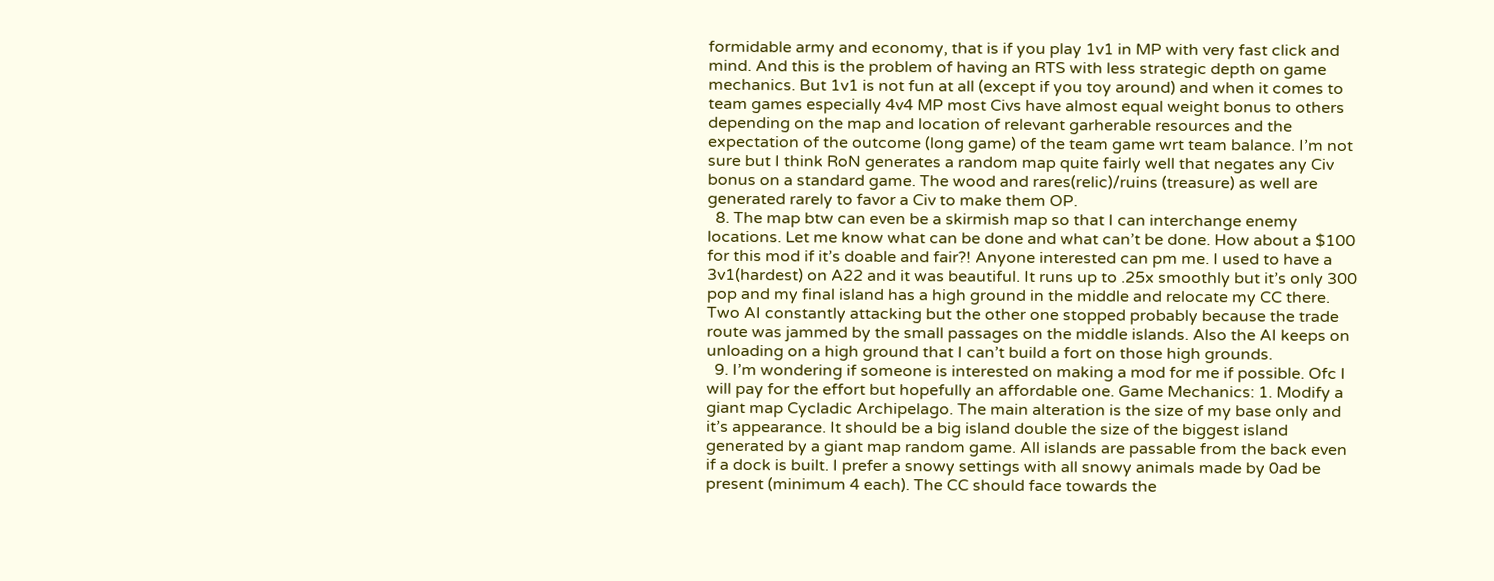formidable army and economy, that is if you play 1v1 in MP with very fast click and mind. And this is the problem of having an RTS with less strategic depth on game mechanics. But 1v1 is not fun at all (except if you toy around) and when it comes to team games especially 4v4 MP most Civs have almost equal weight bonus to others depending on the map and location of relevant garherable resources and the expectation of the outcome (long game) of the team game wrt team balance. I’m not sure but I think RoN generates a random map quite fairly well that negates any Civ bonus on a standard game. The wood and rares(relic)/ruins (treasure) as well are generated rarely to favor a Civ to make them OP.
  8. The map btw can even be a skirmish map so that I can interchange enemy locations. Let me know what can be done and what can’t be done. How about a $100 for this mod if it’s doable and fair?! Anyone interested can pm me. I used to have a 3v1(hardest) on A22 and it was beautiful. It runs up to .25x smoothly but it’s only 300 pop and my final island has a high ground in the middle and relocate my CC there. Two AI constantly attacking but the other one stopped probably because the trade route was jammed by the small passages on the middle islands. Also the AI keeps on unloading on a high ground that I can’t build a fort on those high grounds.
  9. I’m wondering if someone is interested on making a mod for me if possible. Ofc I will pay for the effort but hopefully an affordable one. Game Mechanics: 1. Modify a giant map Cycladic Archipelago. The main alteration is the size of my base only and it’s appearance. It should be a big island double the size of the biggest island generated by a giant map random game. All islands are passable from the back even if a dock is built. I prefer a snowy settings with all snowy animals made by 0ad be present (minimum 4 each). The CC should face towards the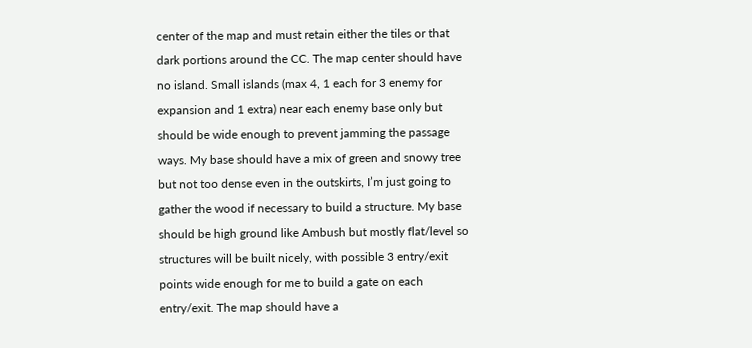center of the map and must retain either the tiles or that dark portions around the CC. The map center should have no island. Small islands (max 4, 1 each for 3 enemy for expansion and 1 extra) near each enemy base only but should be wide enough to prevent jamming the passage ways. My base should have a mix of green and snowy tree but not too dense even in the outskirts, I’m just going to gather the wood if necessary to build a structure. My base should be high ground like Ambush but mostly flat/level so structures will be built nicely, with possible 3 entry/exit points wide enough for me to build a gate on each entry/exit. The map should have a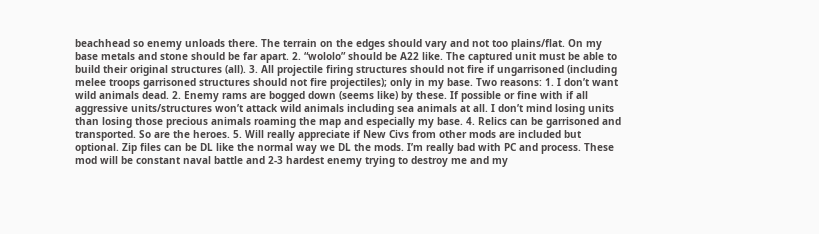beachhead so enemy unloads there. The terrain on the edges should vary and not too plains/flat. On my base metals and stone should be far apart. 2. “wololo” should be A22 like. The captured unit must be able to build their original structures (all). 3. All projectile firing structures should not fire if ungarrisoned (including melee troops garrisoned structures should not fire projectiles); only in my base. Two reasons: 1. I don’t want wild animals dead. 2. Enemy rams are bogged down (seems like) by these. If possible or fine with if all aggressive units/structures won’t attack wild animals including sea animals at all. I don’t mind losing units than losing those precious animals roaming the map and especially my base. 4. Relics can be garrisoned and transported. So are the heroes. 5. Will really appreciate if New Civs from other mods are included but optional. Zip files can be DL like the normal way we DL the mods. I’m really bad with PC and process. These mod will be constant naval battle and 2-3 hardest enemy trying to destroy me and my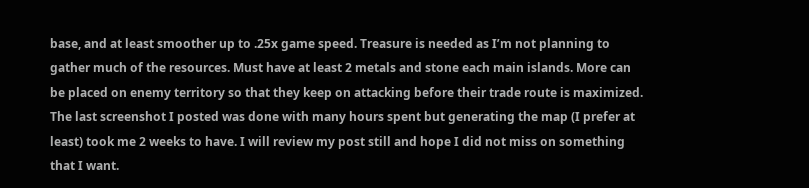base, and at least smoother up to .25x game speed. Treasure is needed as I’m not planning to gather much of the resources. Must have at least 2 metals and stone each main islands. More can be placed on enemy territory so that they keep on attacking before their trade route is maximized. The last screenshot I posted was done with many hours spent but generating the map (I prefer at least) took me 2 weeks to have. I will review my post still and hope I did not miss on something that I want.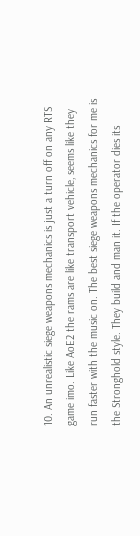10. An unrealistic siege weapons mechanics is just a turn off on any RTS game imo. Like AoE2 the rams are like transport vehicle, seems like they run faster with the music on. The best siege weapons mechanics for me is the Stronghold style. They build and man it. If the operator dies its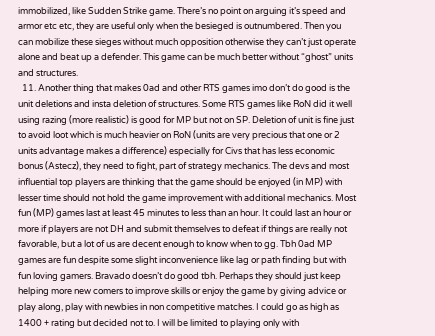immobilized, like Sudden Strike game. There’s no point on arguing it’s speed and armor etc etc, they are useful only when the besieged is outnumbered. Then you can mobilize these sieges without much opposition otherwise they can’t just operate alone and beat up a defender. This game can be much better without “ghost” units and structures.
  11. Another thing that makes 0ad and other RTS games imo don’t do good is the unit deletions and insta deletion of structures. Some RTS games like RoN did it well using razing (more realistic) is good for MP but not on SP. Deletion of unit is fine just to avoid loot which is much heavier on RoN (units are very precious that one or 2 units advantage makes a difference) especially for Civs that has less economic bonus (Astecz), they need to fight, part of strategy mechanics. The devs and most influential top players are thinking that the game should be enjoyed (in MP) with lesser time should not hold the game improvement with additional mechanics. Most fun (MP) games last at least 45 minutes to less than an hour. It could last an hour or more if players are not DH and submit themselves to defeat if things are really not favorable, but a lot of us are decent enough to know when to gg. Tbh 0ad MP games are fun despite some slight inconvenience like lag or path finding but with fun loving gamers. Bravado doesn’t do good tbh. Perhaps they should just keep helping more new comers to improve skills or enjoy the game by giving advice or play along, play with newbies in non competitive matches. I could go as high as 1400 + rating but decided not to. I will be limited to playing only with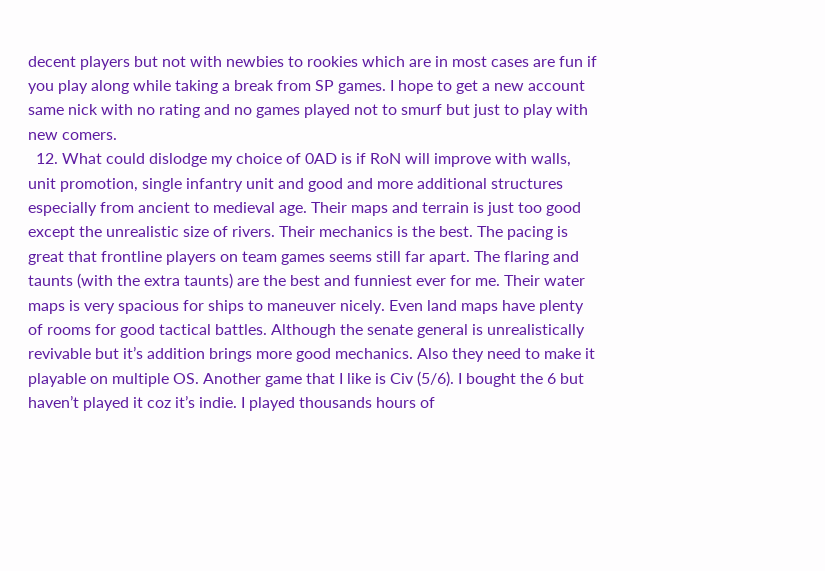decent players but not with newbies to rookies which are in most cases are fun if you play along while taking a break from SP games. I hope to get a new account same nick with no rating and no games played not to smurf but just to play with new comers.
  12. What could dislodge my choice of 0AD is if RoN will improve with walls, unit promotion, single infantry unit and good and more additional structures especially from ancient to medieval age. Their maps and terrain is just too good except the unrealistic size of rivers. Their mechanics is the best. The pacing is great that frontline players on team games seems still far apart. The flaring and taunts (with the extra taunts) are the best and funniest ever for me. Their water maps is very spacious for ships to maneuver nicely. Even land maps have plenty of rooms for good tactical battles. Although the senate general is unrealistically revivable but it’s addition brings more good mechanics. Also they need to make it playable on multiple OS. Another game that I like is Civ (5/6). I bought the 6 but haven’t played it coz it’s indie. I played thousands hours of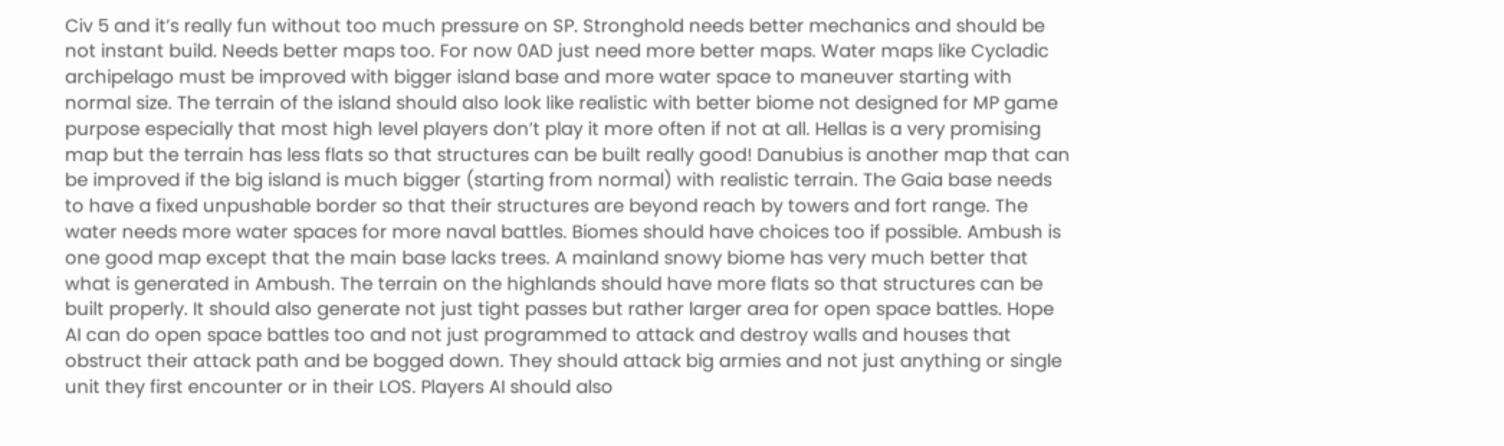Civ 5 and it’s really fun without too much pressure on SP. Stronghold needs better mechanics and should be not instant build. Needs better maps too. For now 0AD just need more better maps. Water maps like Cycladic archipelago must be improved with bigger island base and more water space to maneuver starting with normal size. The terrain of the island should also look like realistic with better biome not designed for MP game purpose especially that most high level players don’t play it more often if not at all. Hellas is a very promising map but the terrain has less flats so that structures can be built really good! Danubius is another map that can be improved if the big island is much bigger (starting from normal) with realistic terrain. The Gaia base needs to have a fixed unpushable border so that their structures are beyond reach by towers and fort range. The water needs more water spaces for more naval battles. Biomes should have choices too if possible. Ambush is one good map except that the main base lacks trees. A mainland snowy biome has very much better that what is generated in Ambush. The terrain on the highlands should have more flats so that structures can be built properly. It should also generate not just tight passes but rather larger area for open space battles. Hope AI can do open space battles too and not just programmed to attack and destroy walls and houses that obstruct their attack path and be bogged down. They should attack big armies and not just anything or single unit they first encounter or in their LOS. Players AI should also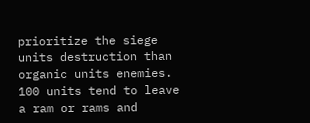prioritize the siege units destruction than organic units enemies. 100 units tend to leave a ram or rams and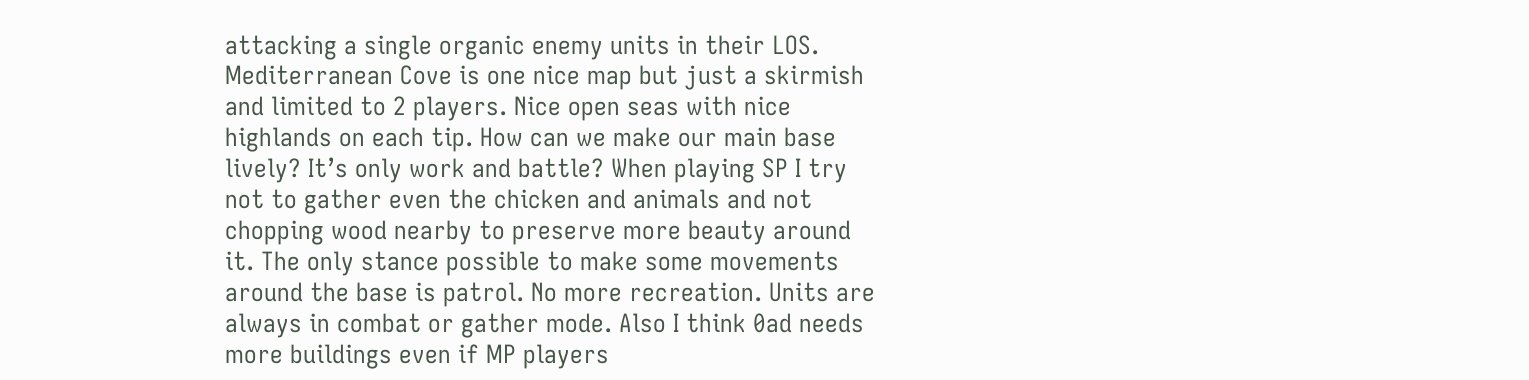attacking a single organic enemy units in their LOS. Mediterranean Cove is one nice map but just a skirmish and limited to 2 players. Nice open seas with nice highlands on each tip. How can we make our main base lively? It’s only work and battle? When playing SP I try not to gather even the chicken and animals and not chopping wood nearby to preserve more beauty around it. The only stance possible to make some movements around the base is patrol. No more recreation. Units are always in combat or gather mode. Also I think 0ad needs more buildings even if MP players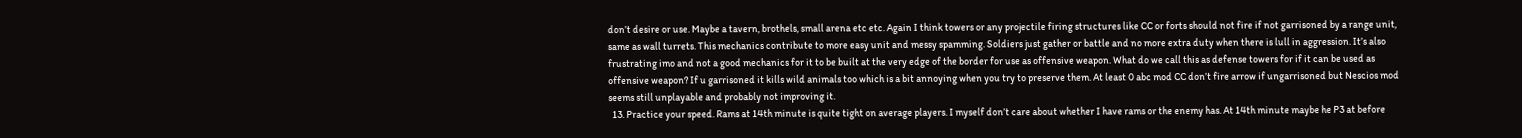don’t desire or use. Maybe a tavern, brothels, small arena etc etc. Again I think towers or any projectile firing structures like CC or forts should not fire if not garrisoned by a range unit, same as wall turrets. This mechanics contribute to more easy unit and messy spamming. Soldiers just gather or battle and no more extra duty when there is lull in aggression. It’s also frustrating imo and not a good mechanics for it to be built at the very edge of the border for use as offensive weapon. What do we call this as defense towers for if it can be used as offensive weapon? If u garrisoned it kills wild animals too which is a bit annoying when you try to preserve them. At least 0 abc mod CC don’t fire arrow if ungarrisoned but Nescios mod seems still unplayable and probably not improving it.
  13. Practice your speed. Rams at 14th minute is quite tight on average players. I myself don’t care about whether I have rams or the enemy has. At 14th minute maybe he P3 at before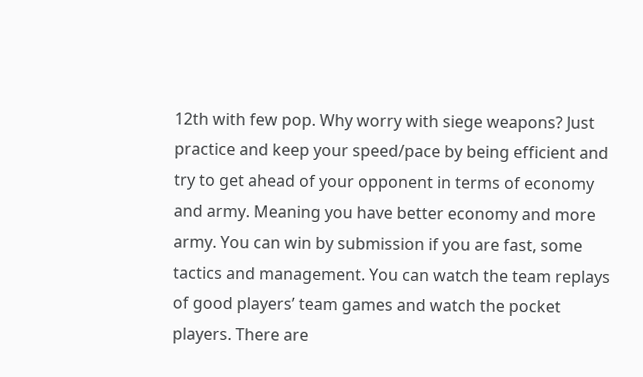12th with few pop. Why worry with siege weapons? Just practice and keep your speed/pace by being efficient and try to get ahead of your opponent in terms of economy and army. Meaning you have better economy and more army. You can win by submission if you are fast, some tactics and management. You can watch the team replays of good players’ team games and watch the pocket players. There are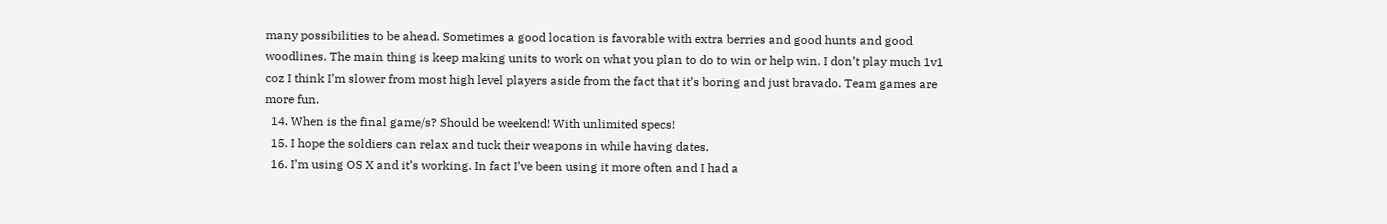many possibilities to be ahead. Sometimes a good location is favorable with extra berries and good hunts and good woodlines. The main thing is keep making units to work on what you plan to do to win or help win. I don’t play much 1v1 coz I think I’m slower from most high level players aside from the fact that it’s boring and just bravado. Team games are more fun.
  14. When is the final game/s? Should be weekend! With unlimited specs!
  15. I hope the soldiers can relax and tuck their weapons in while having dates.
  16. I’m using OS X and it’s working. In fact I’ve been using it more often and I had a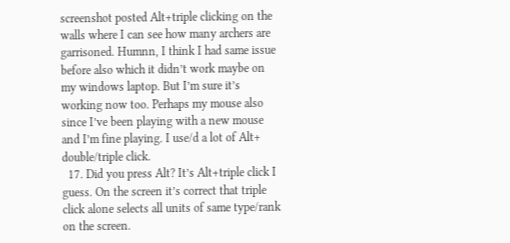screenshot posted Alt+triple clicking on the walls where I can see how many archers are garrisoned. Humnn, I think I had same issue before also which it didn’t work maybe on my windows laptop. But I’m sure it’s working now too. Perhaps my mouse also since I’ve been playing with a new mouse and I’m fine playing. I use/d a lot of Alt+ double/triple click.
  17. Did you press Alt? It’s Alt+triple click I guess. On the screen it’s correct that triple click alone selects all units of same type/rank on the screen.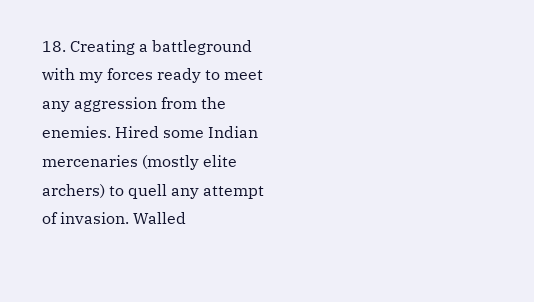18. Creating a battleground with my forces ready to meet any aggression from the enemies. Hired some Indian mercenaries (mostly elite archers) to quell any attempt of invasion. Walled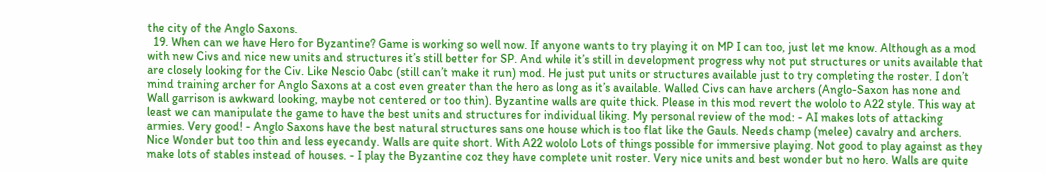the city of the Anglo Saxons.
  19. When can we have Hero for Byzantine? Game is working so well now. If anyone wants to try playing it on MP I can too, just let me know. Although as a mod with new Civs and nice new units and structures it’s still better for SP. And while it’s still in development progress why not put structures or units available that are closely looking for the Civ. Like Nescio 0abc (still can’t make it run) mod. He just put units or structures available just to try completing the roster. I don’t mind training archer for Anglo Saxons at a cost even greater than the hero as long as it’s available. Walled Civs can have archers (Anglo-Saxon has none and Wall garrison is awkward looking, maybe not centered or too thin). Byzantine walls are quite thick. Please in this mod revert the wololo to A22 style. This way at least we can manipulate the game to have the best units and structures for individual liking. My personal review of the mod: - AI makes lots of attacking armies. Very good! - Anglo Saxons have the best natural structures sans one house which is too flat like the Gauls. Needs champ (melee) cavalry and archers. Nice Wonder but too thin and less eyecandy. Walls are quite short. With A22 wololo Lots of things possible for immersive playing. Not good to play against as they make lots of stables instead of houses. - I play the Byzantine coz they have complete unit roster. Very nice units and best wonder but no hero. Walls are quite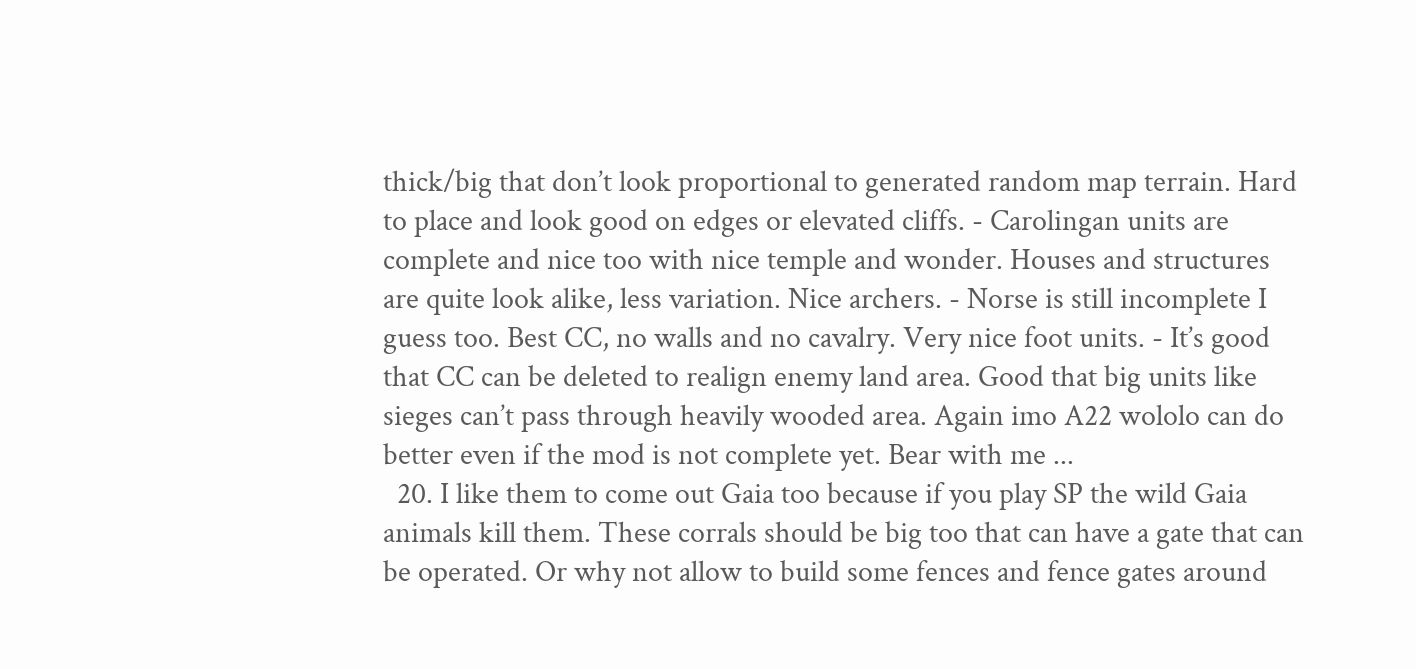thick/big that don’t look proportional to generated random map terrain. Hard to place and look good on edges or elevated cliffs. - Carolingan units are complete and nice too with nice temple and wonder. Houses and structures are quite look alike, less variation. Nice archers. - Norse is still incomplete I guess too. Best CC, no walls and no cavalry. Very nice foot units. - It’s good that CC can be deleted to realign enemy land area. Good that big units like sieges can’t pass through heavily wooded area. Again imo A22 wololo can do better even if the mod is not complete yet. Bear with me ...
  20. I like them to come out Gaia too because if you play SP the wild Gaia animals kill them. These corrals should be big too that can have a gate that can be operated. Or why not allow to build some fences and fence gates around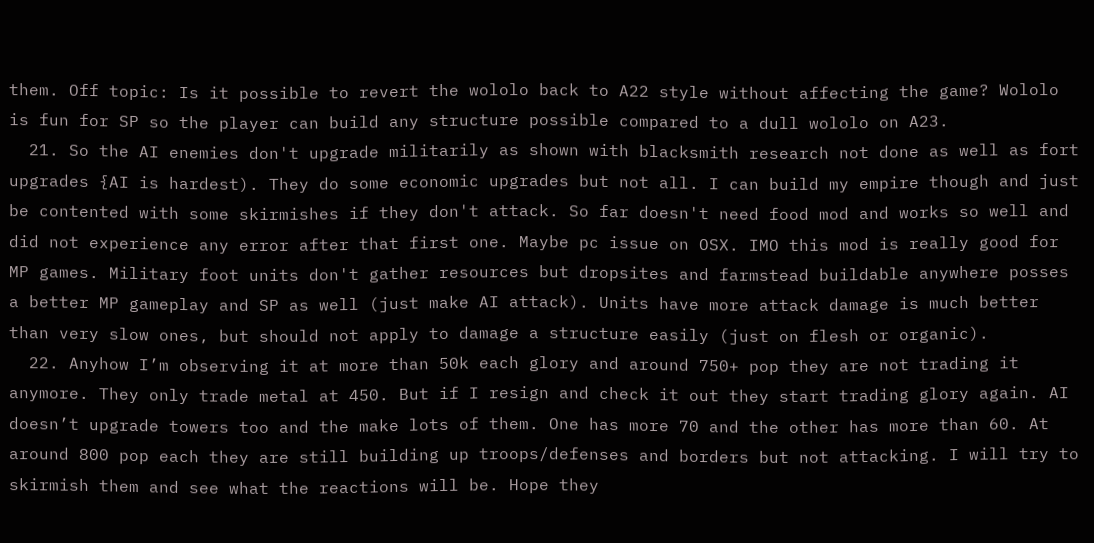them. Off topic: Is it possible to revert the wololo back to A22 style without affecting the game? Wololo is fun for SP so the player can build any structure possible compared to a dull wololo on A23.
  21. So the AI enemies don't upgrade militarily as shown with blacksmith research not done as well as fort upgrades {AI is hardest). They do some economic upgrades but not all. I can build my empire though and just be contented with some skirmishes if they don't attack. So far doesn't need food mod and works so well and did not experience any error after that first one. Maybe pc issue on OSX. IMO this mod is really good for MP games. Military foot units don't gather resources but dropsites and farmstead buildable anywhere posses a better MP gameplay and SP as well (just make AI attack). Units have more attack damage is much better than very slow ones, but should not apply to damage a structure easily (just on flesh or organic).
  22. Anyhow I’m observing it at more than 50k each glory and around 750+ pop they are not trading it anymore. They only trade metal at 450. But if I resign and check it out they start trading glory again. AI doesn’t upgrade towers too and the make lots of them. One has more 70 and the other has more than 60. At around 800 pop each they are still building up troops/defenses and borders but not attacking. I will try to skirmish them and see what the reactions will be. Hope they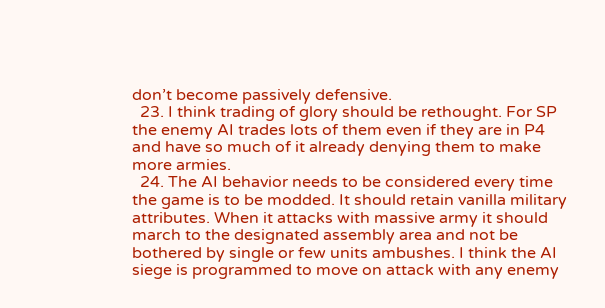don’t become passively defensive.
  23. I think trading of glory should be rethought. For SP the enemy AI trades lots of them even if they are in P4 and have so much of it already denying them to make more armies.
  24. The AI behavior needs to be considered every time the game is to be modded. It should retain vanilla military attributes. When it attacks with massive army it should march to the designated assembly area and not be bothered by single or few units ambushes. I think the AI siege is programmed to move on attack with any enemy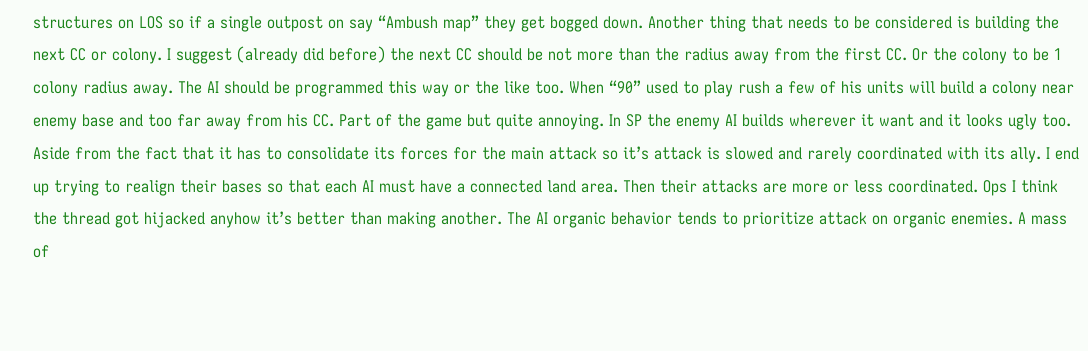structures on LOS so if a single outpost on say “Ambush map” they get bogged down. Another thing that needs to be considered is building the next CC or colony. I suggest (already did before) the next CC should be not more than the radius away from the first CC. Or the colony to be 1 colony radius away. The AI should be programmed this way or the like too. When “90” used to play rush a few of his units will build a colony near enemy base and too far away from his CC. Part of the game but quite annoying. In SP the enemy AI builds wherever it want and it looks ugly too. Aside from the fact that it has to consolidate its forces for the main attack so it’s attack is slowed and rarely coordinated with its ally. I end up trying to realign their bases so that each AI must have a connected land area. Then their attacks are more or less coordinated. Ops I think the thread got hijacked anyhow it’s better than making another. The AI organic behavior tends to prioritize attack on organic enemies. A mass of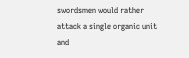swordsmen would rather attack a single organic unit and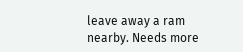leave away a ram nearby. Needs more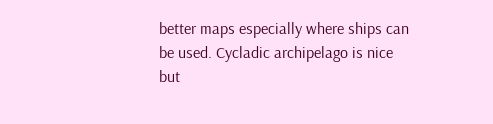better maps especially where ships can be used. Cycladic archipelago is nice but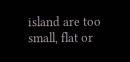island are too small, flat or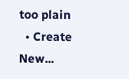too plain
  • Create New...